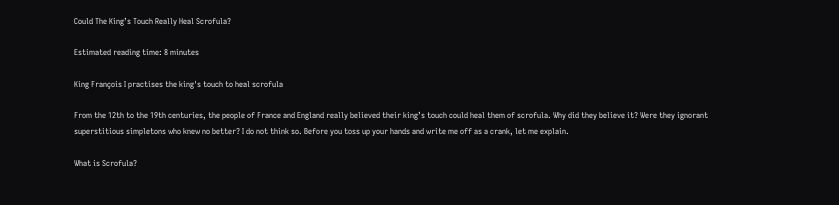Could The King’s Touch Really Heal Scrofula?

Estimated reading time: 8 minutes

King François I practises the king's touch to heal scrofula

From the 12th to the 19th centuries, the people of France and England really believed their king’s touch could heal them of scrofula. Why did they believe it? Were they ignorant superstitious simpletons who knew no better? I do not think so. Before you toss up your hands and write me off as a crank, let me explain.

What is Scrofula?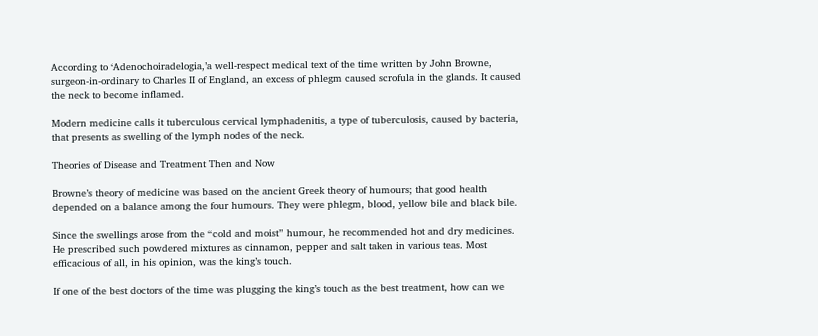According to ‘Adenochoiradelogia,’a well-respect medical text of the time written by John Browne, surgeon-in-ordinary to Charles II of England, an excess of phlegm caused scrofula in the glands. It caused the neck to become inflamed.

Modern medicine calls it tuberculous cervical lymphadenitis, a type of tuberculosis, caused by bacteria, that presents as swelling of the lymph nodes of the neck.

Theories of Disease and Treatment Then and Now

Browne’s theory of medicine was based on the ancient Greek theory of humours; that good health depended on a balance among the four humours. They were phlegm, blood, yellow bile and black bile.

Since the swellings arose from the “cold and moist” humour, he recommended hot and dry medicines. He prescribed such powdered mixtures as cinnamon, pepper and salt taken in various teas. Most efficacious of all, in his opinion, was the king’s touch.

If one of the best doctors of the time was plugging the king’s touch as the best treatment, how can we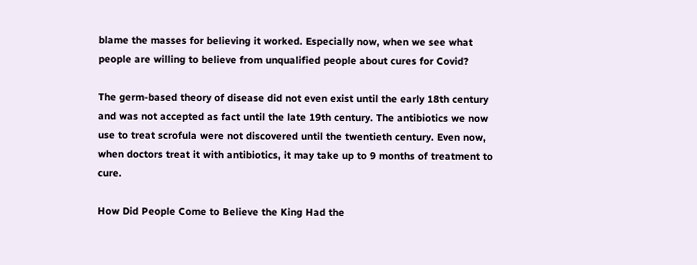blame the masses for believing it worked. Especially now, when we see what people are willing to believe from unqualified people about cures for Covid?

The germ-based theory of disease did not even exist until the early 18th century and was not accepted as fact until the late 19th century. The antibiotics we now use to treat scrofula were not discovered until the twentieth century. Even now, when doctors treat it with antibiotics, it may take up to 9 months of treatment to cure.

How Did People Come to Believe the King Had the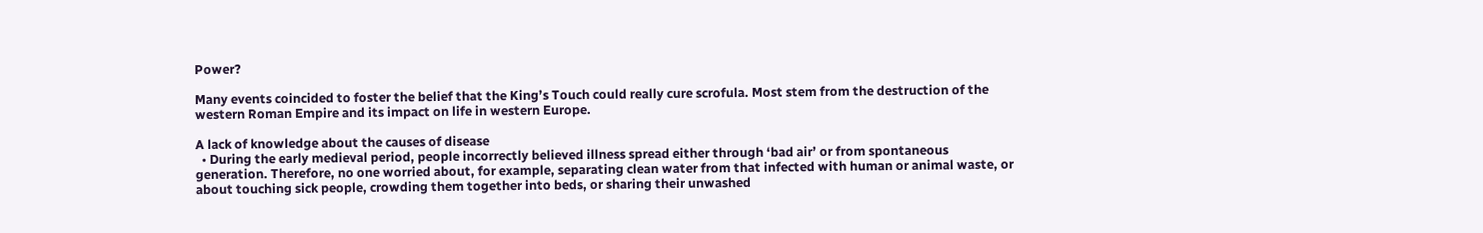Power?

Many events coincided to foster the belief that the King’s Touch could really cure scrofula. Most stem from the destruction of the western Roman Empire and its impact on life in western Europe.

A lack of knowledge about the causes of disease
  • During the early medieval period, people incorrectly believed illness spread either through ‘bad air’ or from spontaneous generation. Therefore, no one worried about, for example, separating clean water from that infected with human or animal waste, or about touching sick people, crowding them together into beds, or sharing their unwashed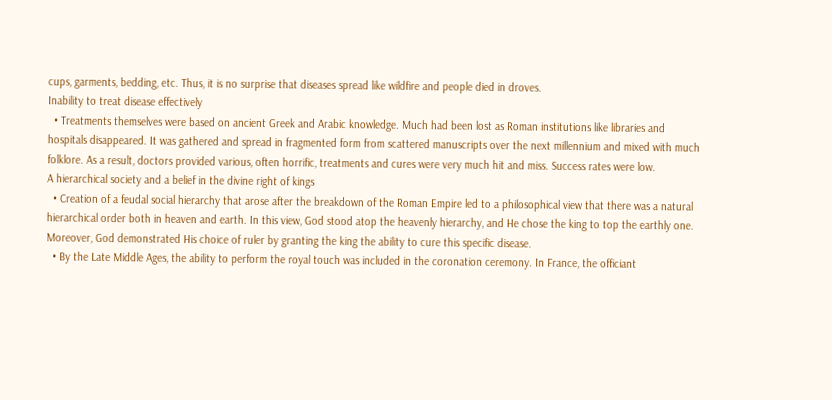cups, garments, bedding, etc. Thus, it is no surprise that diseases spread like wildfire and people died in droves.
Inability to treat disease effectively
  • Treatments themselves were based on ancient Greek and Arabic knowledge. Much had been lost as Roman institutions like libraries and hospitals disappeared. It was gathered and spread in fragmented form from scattered manuscripts over the next millennium and mixed with much folklore. As a result, doctors provided various, often horrific, treatments and cures were very much hit and miss. Success rates were low.
A hierarchical society and a belief in the divine right of kings
  • Creation of a feudal social hierarchy that arose after the breakdown of the Roman Empire led to a philosophical view that there was a natural hierarchical order both in heaven and earth. In this view, God stood atop the heavenly hierarchy, and He chose the king to top the earthly one. Moreover, God demonstrated His choice of ruler by granting the king the ability to cure this specific disease.
  • By the Late Middle Ages, the ability to perform the royal touch was included in the coronation ceremony. In France, the officiant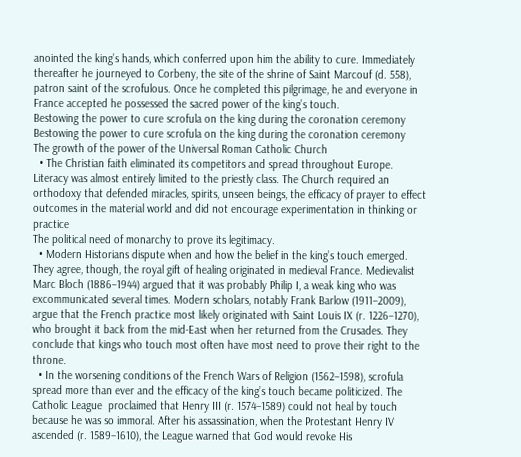anointed the king’s hands, which conferred upon him the ability to cure. Immediately thereafter he journeyed to Corbeny, the site of the shrine of Saint Marcouf (d. 558), patron saint of the scrofulous. Once he completed this pilgrimage, he and everyone in France accepted he possessed the sacred power of the king’s touch.
Bestowing the power to cure scrofula on the king during the coronation ceremony
Bestowing the power to cure scrofula on the king during the coronation ceremony
The growth of the power of the Universal Roman Catholic Church
  • The Christian faith eliminated its competitors and spread throughout Europe. Literacy was almost entirely limited to the priestly class. The Church required an orthodoxy that defended miracles, spirits, unseen beings, the efficacy of prayer to effect outcomes in the material world and did not encourage experimentation in thinking or practice
The political need of monarchy to prove its legitimacy.
  • Modern Historians dispute when and how the belief in the king’s touch emerged. They agree, though, the royal gift of healing originated in medieval France. Medievalist Marc Bloch (1886–1944) argued that it was probably Philip I, a weak king who was excommunicated several times. Modern scholars, notably Frank Barlow (1911–2009), argue that the French practice most likely originated with Saint Louis IX (r. 1226–1270), who brought it back from the mid-East when her returned from the Crusades. They conclude that kings who touch most often have most need to prove their right to the throne.
  • In the worsening conditions of the French Wars of Religion (1562–1598), scrofula spread more than ever and the efficacy of the king’s touch became politicized. The Catholic League  proclaimed that Henry III (r. 1574–1589) could not heal by touch because he was so immoral. After his assassination, when the Protestant Henry IV ascended (r. 1589–1610), the League warned that God would revoke His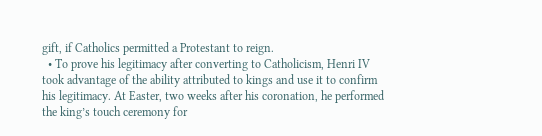gift, if Catholics permitted a Protestant to reign.
  • To prove his legitimacy after converting to Catholicism, Henri IV took advantage of the ability attributed to kings and use it to confirm his legitimacy. At Easter, two weeks after his coronation, he performed the king’s touch ceremony for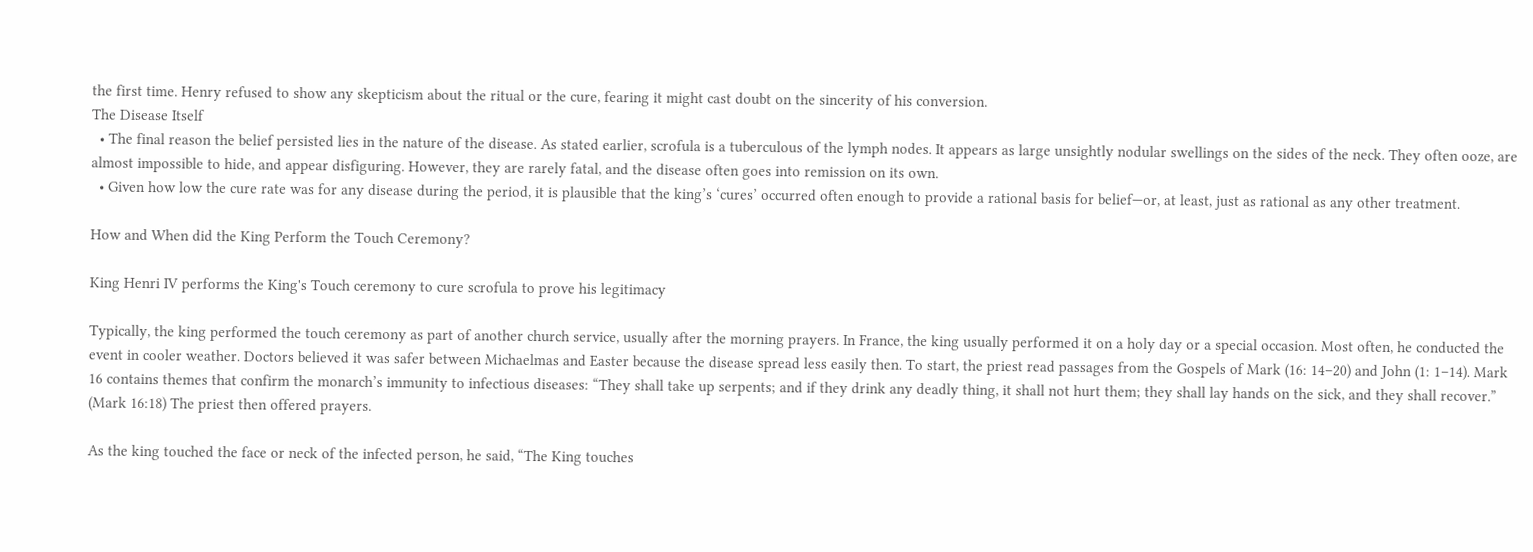the first time. Henry refused to show any skepticism about the ritual or the cure, fearing it might cast doubt on the sincerity of his conversion.
The Disease Itself
  • The final reason the belief persisted lies in the nature of the disease. As stated earlier, scrofula is a tuberculous of the lymph nodes. It appears as large unsightly nodular swellings on the sides of the neck. They often ooze, are almost impossible to hide, and appear disfiguring. However, they are rarely fatal, and the disease often goes into remission on its own.
  • Given how low the cure rate was for any disease during the period, it is plausible that the king’s ‘cures’ occurred often enough to provide a rational basis for belief—or, at least, just as rational as any other treatment.

How and When did the King Perform the Touch Ceremony?

King Henri IV performs the King's Touch ceremony to cure scrofula to prove his legitimacy

Typically, the king performed the touch ceremony as part of another church service, usually after the morning prayers. In France, the king usually performed it on a holy day or a special occasion. Most often, he conducted the event in cooler weather. Doctors believed it was safer between Michaelmas and Easter because the disease spread less easily then. To start, the priest read passages from the Gospels of Mark (16: 14–20) and John (1: 1–14). Mark 16 contains themes that confirm the monarch’s immunity to infectious diseases: “They shall take up serpents; and if they drink any deadly thing, it shall not hurt them; they shall lay hands on the sick, and they shall recover.” (Mark 16:18) The priest then offered prayers.

As the king touched the face or neck of the infected person, he said, “The King touches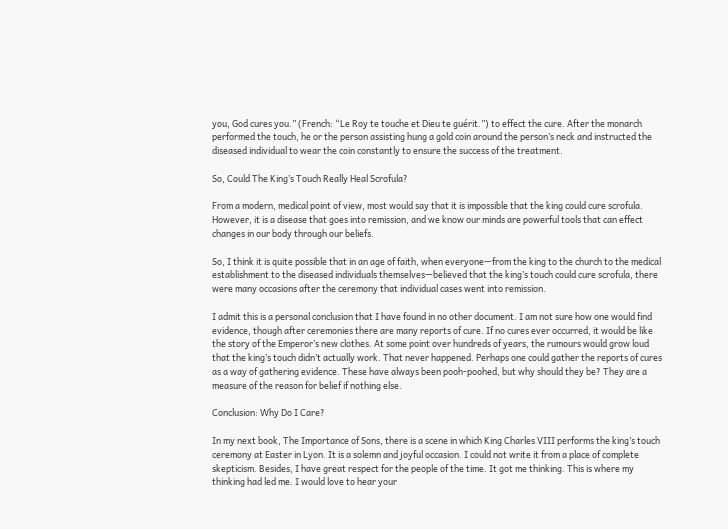you, God cures you.” (French: “Le Roy te touche et Dieu te guérit.”) to effect the cure. After the monarch performed the touch, he or the person assisting hung a gold coin around the person’s neck and instructed the diseased individual to wear the coin constantly to ensure the success of the treatment.

So, Could The King’s Touch Really Heal Scrofula?

From a modern, medical point of view, most would say that it is impossible that the king could cure scrofula. However, it is a disease that goes into remission, and we know our minds are powerful tools that can effect changes in our body through our beliefs.

So, I think it is quite possible that in an age of faith, when everyone—from the king to the church to the medical establishment to the diseased individuals themselves—believed that the king’s touch could cure scrofula, there were many occasions after the ceremony that individual cases went into remission.

I admit this is a personal conclusion that I have found in no other document. I am not sure how one would find evidence, though after ceremonies there are many reports of cure. If no cures ever occurred, it would be like the story of the Emperor’s new clothes. At some point over hundreds of years, the rumours would grow loud that the king’s touch didn’t actually work. That never happened. Perhaps one could gather the reports of cures as a way of gathering evidence. These have always been pooh-poohed, but why should they be? They are a measure of the reason for belief if nothing else.

Conclusion: Why Do I Care?

In my next book, The Importance of Sons, there is a scene in which King Charles VIII performs the king’s touch ceremony at Easter in Lyon. It is a solemn and joyful occasion. I could not write it from a place of complete skepticism. Besides, I have great respect for the people of the time. It got me thinking. This is where my thinking had led me. I would love to hear your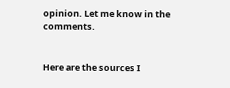opinion. Let me know in the comments.


Here are the sources I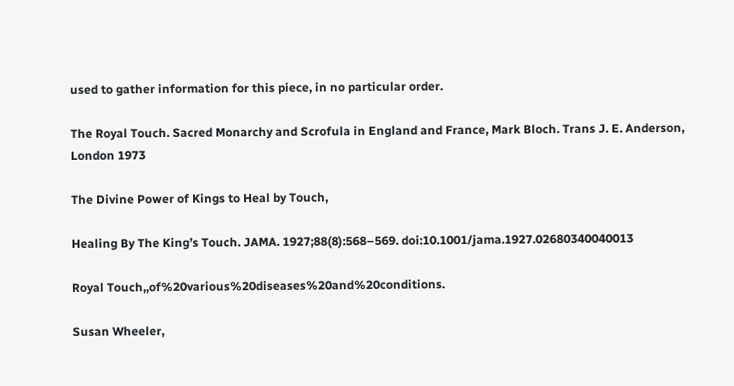used to gather information for this piece, in no particular order.

The Royal Touch. Sacred Monarchy and Scrofula in England and France, Mark Bloch. Trans J. E. Anderson, London 1973

The Divine Power of Kings to Heal by Touch,

Healing By The King’s Touch. JAMA. 1927;88(8):568–569. doi:10.1001/jama.1927.02680340040013

Royal Touch,,of%20various%20diseases%20and%20conditions.

Susan Wheeler,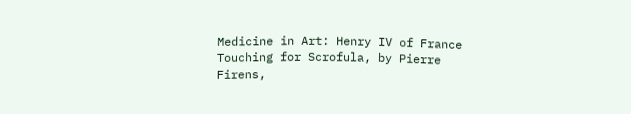Medicine in Art: Henry IV of France Touching for Scrofula, by Pierre Firens,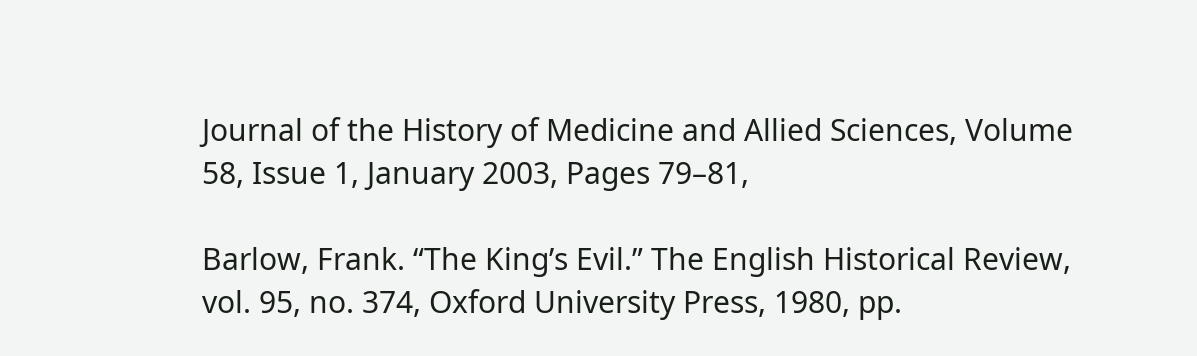Journal of the History of Medicine and Allied Sciences, Volume 58, Issue 1, January 2003, Pages 79–81,

Barlow, Frank. “The King’s Evil.” The English Historical Review, vol. 95, no. 374, Oxford University Press, 1980, pp.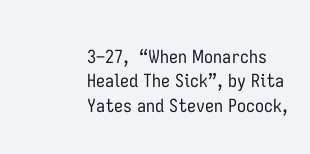3–27,  “When Monarchs Healed The Sick”, by Rita Yates and Steven Pocock,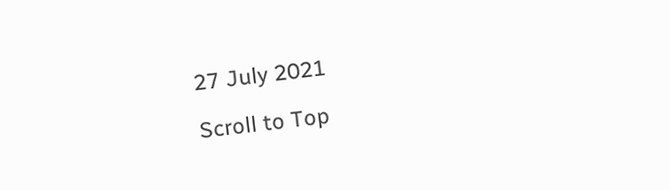27 July 2021

Scroll to Top